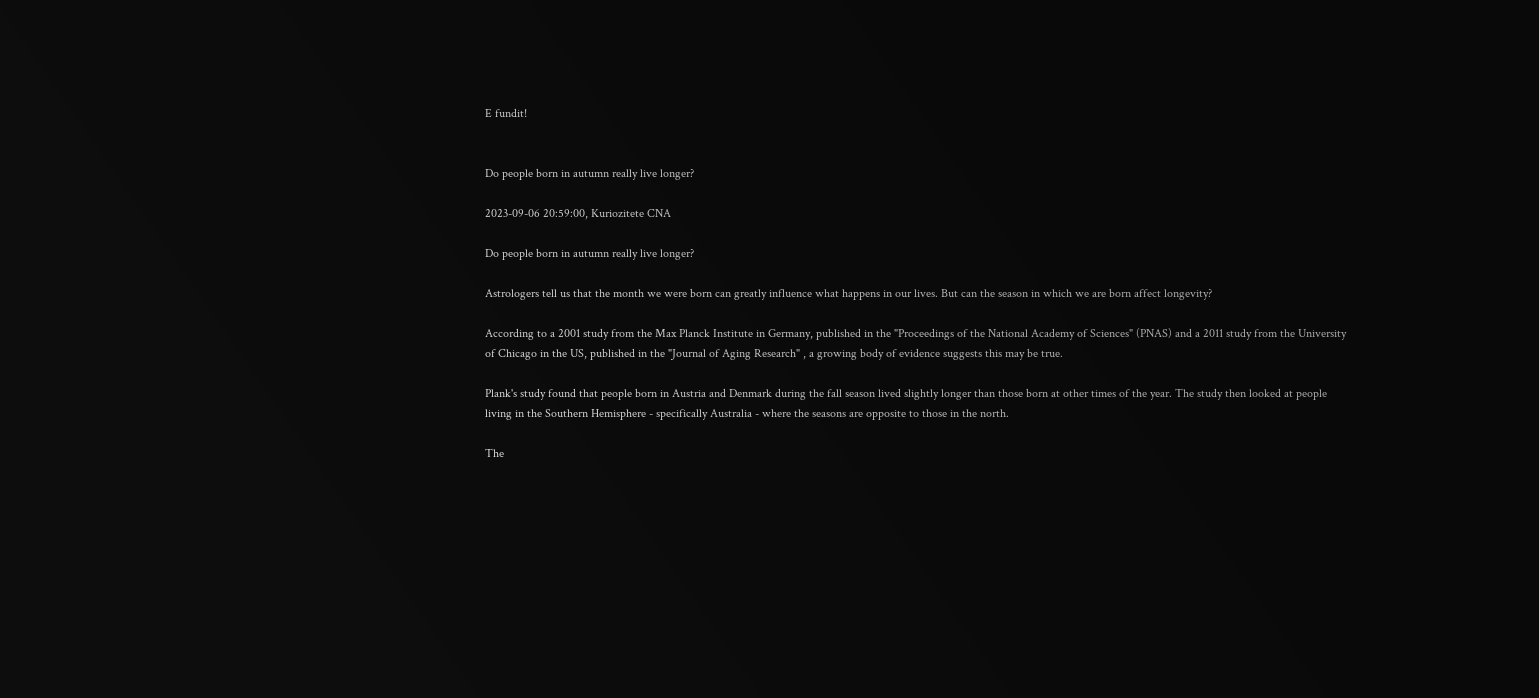E fundit!


Do people born in autumn really live longer?

2023-09-06 20:59:00, Kuriozitete CNA

Do people born in autumn really live longer?

Astrologers tell us that the month we were born can greatly influence what happens in our lives. But can the season in which we are born affect longevity?

According to a 2001 study from the Max Planck Institute in Germany, published in the "Proceedings of the National Academy of Sciences" (PNAS) and a 2011 study from the University of Chicago in the US, published in the "Journal of Aging Research" , a growing body of evidence suggests this may be true.

Plank's study found that people born in Austria and Denmark during the fall season lived slightly longer than those born at other times of the year. The study then looked at people living in the Southern Hemisphere - specifically Australia - where the seasons are opposite to those in the north.

The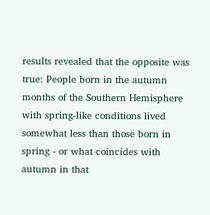results revealed that the opposite was true: People born in the autumn months of the Southern Hemisphere with spring-like conditions lived somewhat less than those born in spring - or what coincides with autumn in that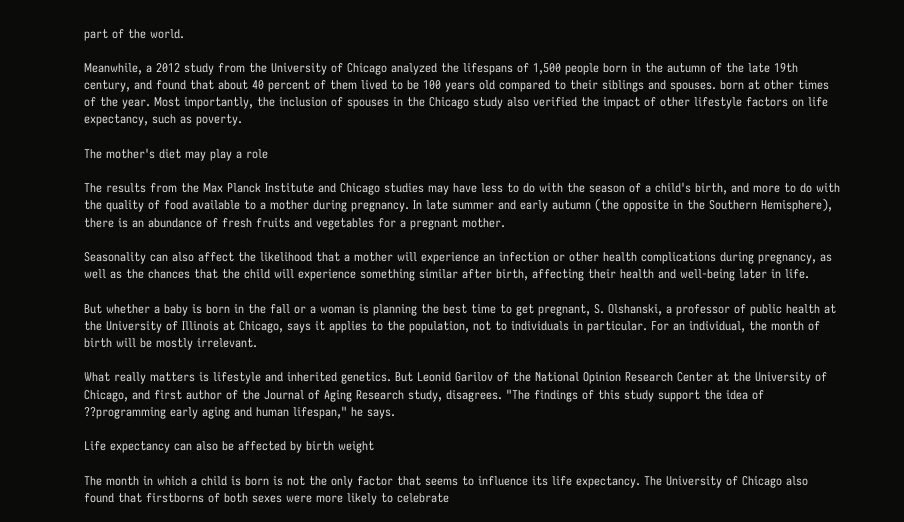part of the world.

Meanwhile, a 2012 study from the University of Chicago analyzed the lifespans of 1,500 people born in the autumn of the late 19th century, and found that about 40 percent of them lived to be 100 years old compared to their siblings and spouses. born at other times of the year. Most importantly, the inclusion of spouses in the Chicago study also verified the impact of other lifestyle factors on life expectancy, such as poverty.

The mother's diet may play a role

The results from the Max Planck Institute and Chicago studies may have less to do with the season of a child's birth, and more to do with the quality of food available to a mother during pregnancy. In late summer and early autumn (the opposite in the Southern Hemisphere), there is an abundance of fresh fruits and vegetables for a pregnant mother.

Seasonality can also affect the likelihood that a mother will experience an infection or other health complications during pregnancy, as well as the chances that the child will experience something similar after birth, affecting their health and well-being later in life.

But whether a baby is born in the fall or a woman is planning the best time to get pregnant, S. Olshanski, a professor of public health at the University of Illinois at Chicago, says it applies to the population, not to individuals in particular. For an individual, the month of birth will be mostly irrelevant.

What really matters is lifestyle and inherited genetics. But Leonid Garilov of the National Opinion Research Center at the University of Chicago, and first author of the Journal of Aging Research study, disagrees. "The findings of this study support the idea of ??programming early aging and human lifespan," he says.

Life expectancy can also be affected by birth weight

The month in which a child is born is not the only factor that seems to influence its life expectancy. The University of Chicago also found that firstborns of both sexes were more likely to celebrate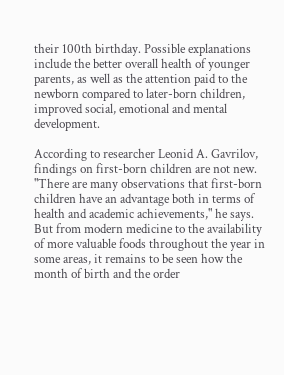their 100th birthday. Possible explanations include the better overall health of younger parents, as well as the attention paid to the newborn compared to later-born children, improved social, emotional and mental development.

According to researcher Leonid A. Gavrilov, findings on first-born children are not new. "There are many observations that first-born children have an advantage both in terms of health and academic achievements," he says. But from modern medicine to the availability of more valuable foods throughout the year in some areas, it remains to be seen how the month of birth and the order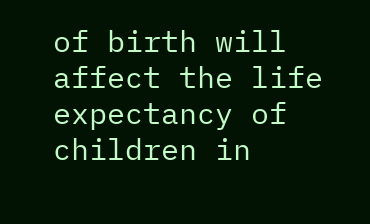of birth will affect the life expectancy of children in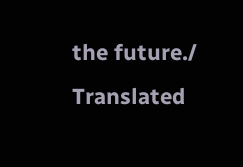the future./ Translated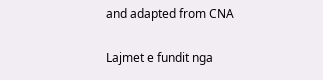and adapted from CNA

Lajmet e fundit nga